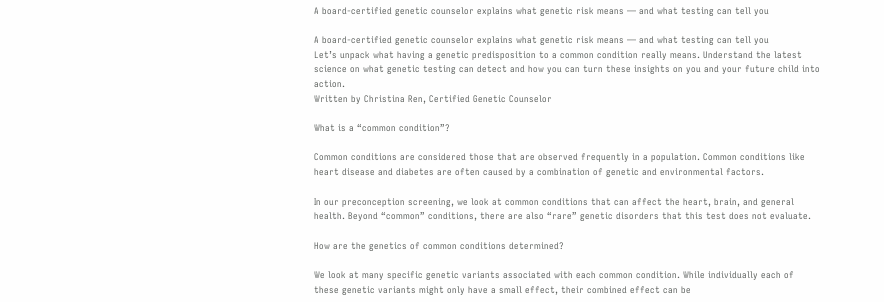A board-certified genetic counselor explains what genetic risk means — and what testing can tell you

A board-certified genetic counselor explains what genetic risk means — and what testing can tell you
Let’s unpack what having a genetic predisposition to a common condition really means. Understand the latest science on what genetic testing can detect and how you can turn these insights on you and your future child into action.
Written by Christina Ren, Certified Genetic Counselor

What is a “common condition”?

Common conditions are considered those that are observed frequently in a population. Common conditions like heart disease and diabetes are often caused by a combination of genetic and environmental factors.

In our preconception screening, we look at common conditions that can affect the heart, brain, and general health. Beyond “common” conditions, there are also “rare” genetic disorders that this test does not evaluate.

How are the genetics of common conditions determined?

We look at many specific genetic variants associated with each common condition. While individually each of these genetic variants might only have a small effect, their combined effect can be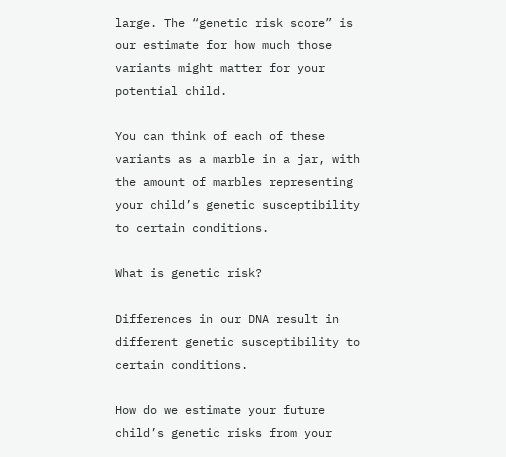large. The “genetic risk score” is our estimate for how much those variants might matter for your potential child.

You can think of each of these variants as a marble in a jar, with the amount of marbles representing your child’s genetic susceptibility to certain conditions.

What is genetic risk?

Differences in our DNA result in different genetic susceptibility to certain conditions.

How do we estimate your future child’s genetic risks from your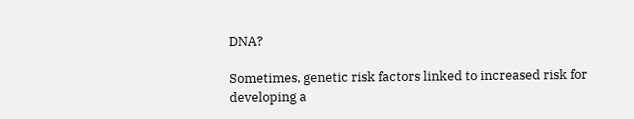DNA?

Sometimes, genetic risk factors linked to increased risk for developing a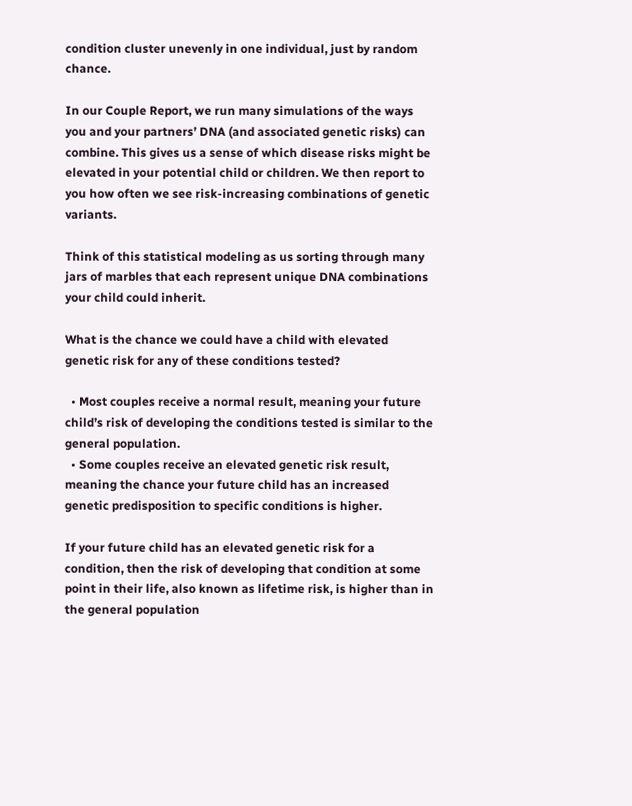condition cluster unevenly in one individual, just by random chance.

In our Couple Report, we run many simulations of the ways you and your partners’ DNA (and associated genetic risks) can combine. This gives us a sense of which disease risks might be elevated in your potential child or children. We then report to you how often we see risk-increasing combinations of genetic variants.

Think of this statistical modeling as us sorting through many jars of marbles that each represent unique DNA combinations your child could inherit.

What is the chance we could have a child with elevated genetic risk for any of these conditions tested?

  • Most couples receive a normal result, meaning your future child’s risk of developing the conditions tested is similar to the general population.
  • Some couples receive an elevated genetic risk result, meaning the chance your future child has an increased genetic predisposition to specific conditions is higher.

If your future child has an elevated genetic risk for a condition, then the risk of developing that condition at some point in their life, also known as lifetime risk, is higher than in the general population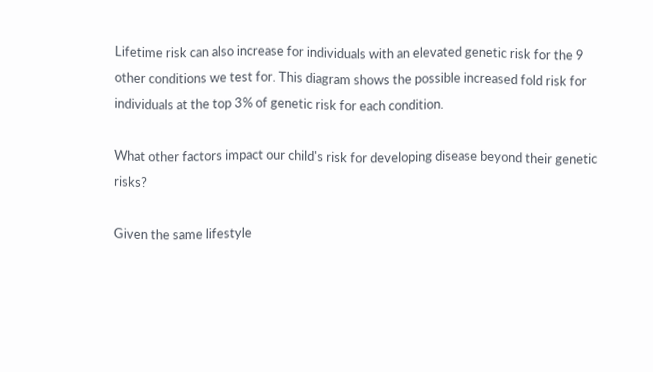Lifetime risk can also increase for individuals with an elevated genetic risk for the 9 other conditions we test for. This diagram shows the possible increased fold risk for individuals at the top 3% of genetic risk for each condition.

What other factors impact our child's risk for developing disease beyond their genetic risks?

Given the same lifestyle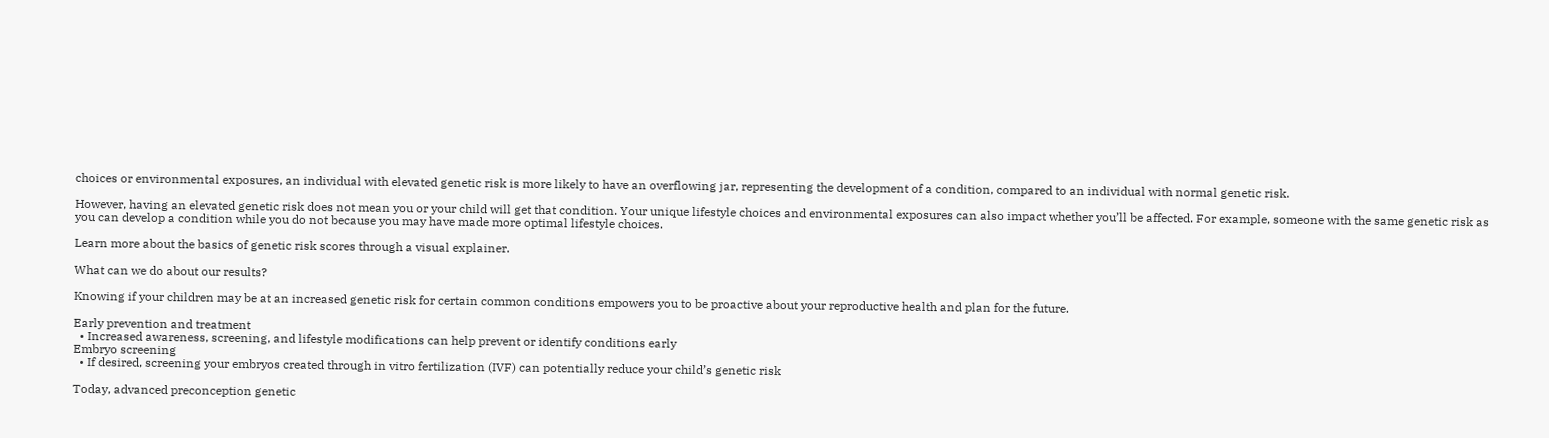choices or environmental exposures, an individual with elevated genetic risk is more likely to have an overflowing jar, representing the development of a condition, compared to an individual with normal genetic risk.

However, having an elevated genetic risk does not mean you or your child will get that condition. Your unique lifestyle choices and environmental exposures can also impact whether you’ll be affected. For example, someone with the same genetic risk as you can develop a condition while you do not because you may have made more optimal lifestyle choices.

Learn more about the basics of genetic risk scores through a visual explainer.

What can we do about our results?

Knowing if your children may be at an increased genetic risk for certain common conditions empowers you to be proactive about your reproductive health and plan for the future.

Early prevention and treatment
  • Increased awareness, screening, and lifestyle modifications can help prevent or identify conditions early
Embryo screening
  • If desired, screening your embryos created through in vitro fertilization (IVF) can potentially reduce your child’s genetic risk

Today, advanced preconception genetic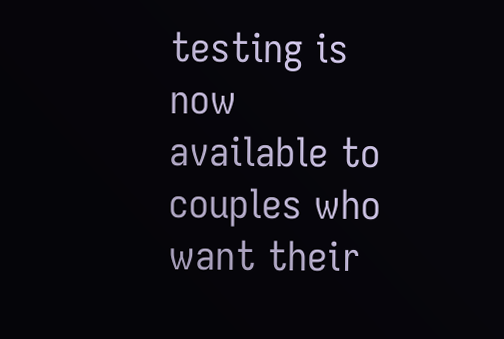testing is now available to couples who want their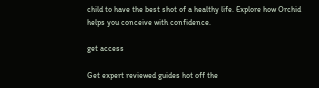child to have the best shot of a healthy life. Explore how Orchid helps you conceive with confidence.

get access

Get expert reviewed guides hot off the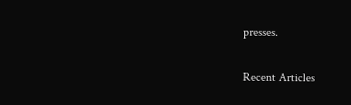presses.

Recent Articles